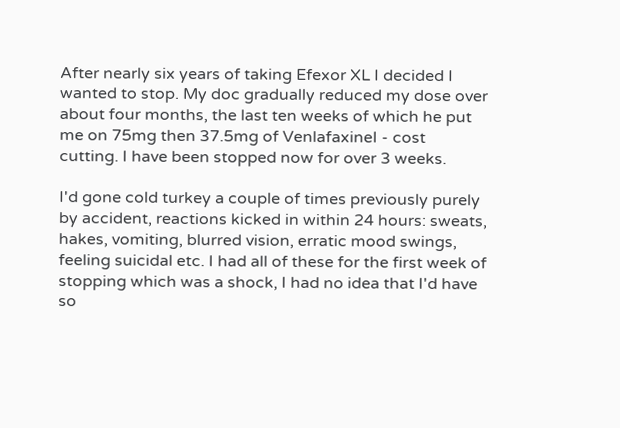After nearly six years of taking Efexor XL I decided I wanted to stop. My doc gradually reduced my dose over about four months, the last ten weeks of which he put me on 75mg then 37.5mg of VenlafaxineI - cost cutting. I have been stopped now for over 3 weeks.

I'd gone cold turkey a couple of times previously purely by accident, reactions kicked in within 24 hours: sweats, hakes, vomiting, blurred vision, erratic mood swings, feeling suicidal etc. I had all of these for the first week of stopping which was a shock, I had no idea that I'd have so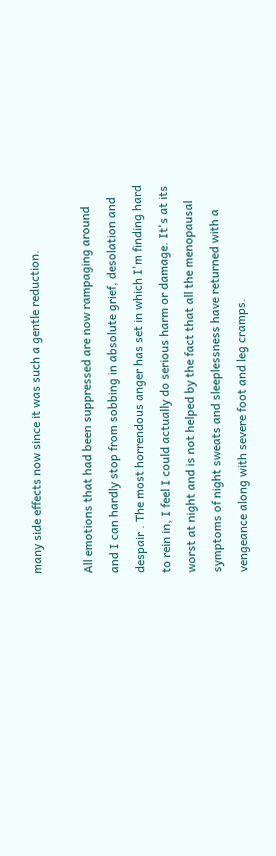many side effects now since it was such a gentle reduction.

All emotions that had been suppressed are now rampaging around and I can hardly stop from sobbing in absolute grief, desolation and despair . The most horrendous anger has set in which I'm finding hard to rein in, I feel I could actually do serious harm or damage. It's at its worst at night and is not helped by the fact that all the menopausal symptoms of night sweats and sleeplessness have returned with a vengeance along with severe foot and leg cramps.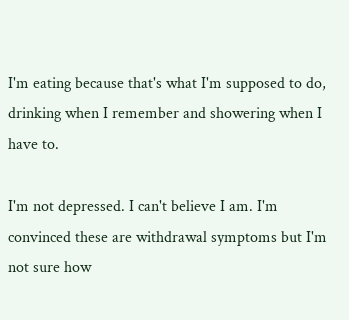I'm eating because that's what I'm supposed to do, drinking when I remember and showering when I have to.

I'm not depressed. I can't believe I am. I'm convinced these are withdrawal symptoms but I'm not sure how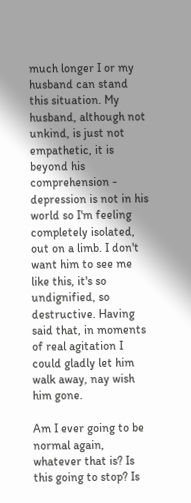much longer I or my husband can stand this situation. My husband, although not unkind, is just not empathetic, it is beyond his comprehension - depression is not in his world so I'm feeling completely isolated, out on a limb. I don't want him to see me like this, it's so undignified, so destructive. Having said that, in moments of real agitation I could gladly let him walk away, nay wish him gone.

Am I ever going to be normal again, whatever that is? Is this going to stop? Is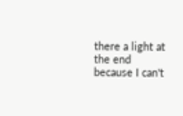there a light at the end because I can't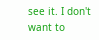see it. I don't want to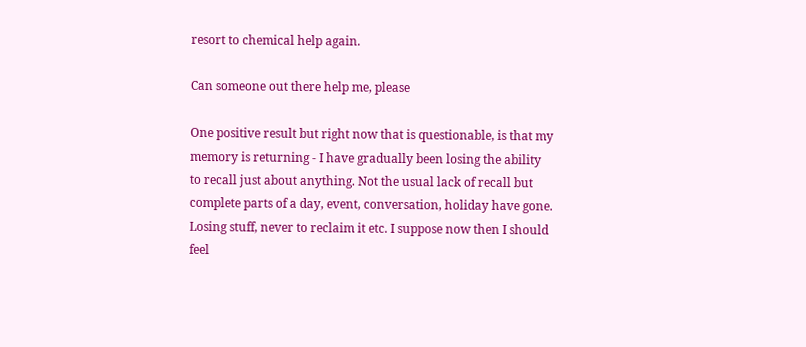resort to chemical help again.

Can someone out there help me, please

One positive result but right now that is questionable, is that my memory is returning - I have gradually been losing the ability to recall just about anything. Not the usual lack of recall but complete parts of a day, event, conversation, holiday have gone. Losing stuff, never to reclaim it etc. I suppose now then I should feel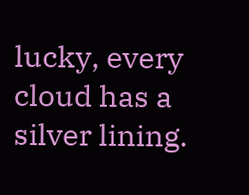lucky, every cloud has a silver lining.